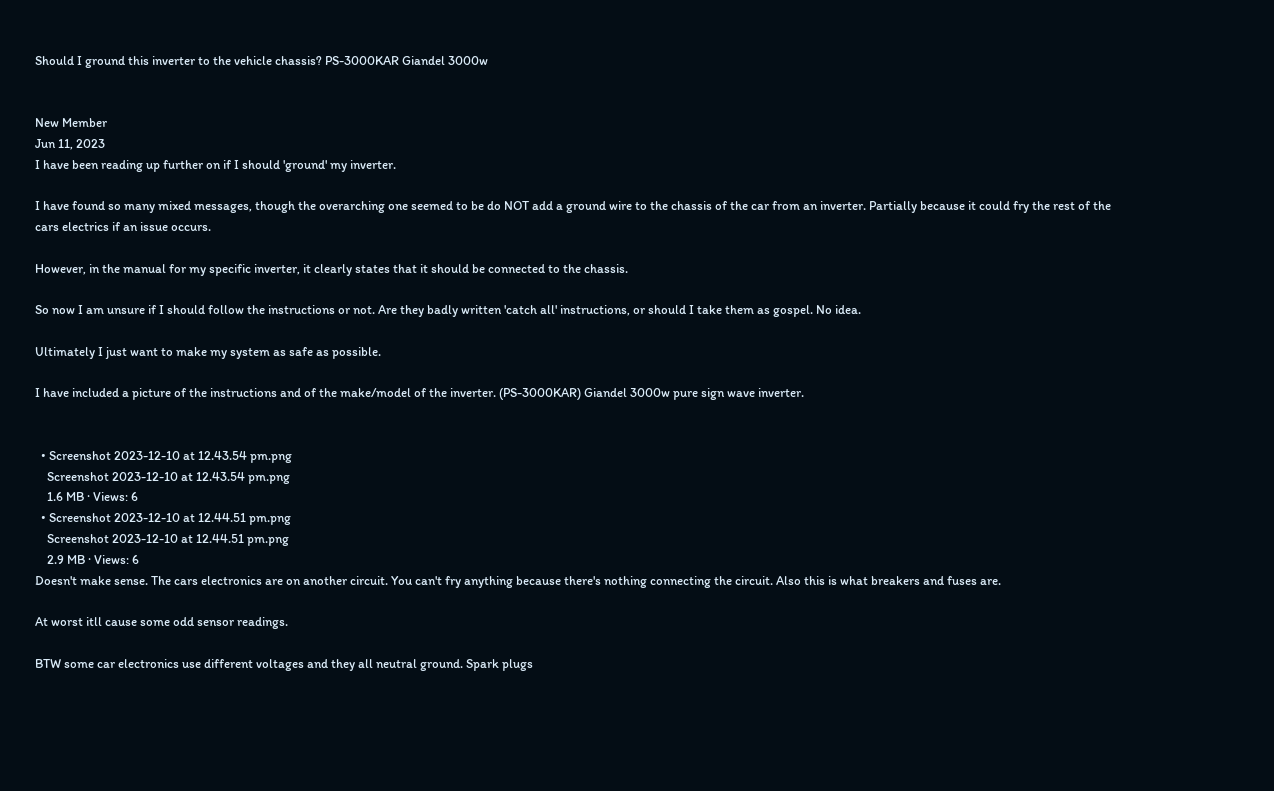Should I ground this inverter to the vehicle chassis? PS-3000KAR Giandel 3000w


New Member
Jun 11, 2023
I have been reading up further on if I should 'ground' my inverter.

I have found so many mixed messages, though the overarching one seemed to be do NOT add a ground wire to the chassis of the car from an inverter. Partially because it could fry the rest of the cars electrics if an issue occurs.

However, in the manual for my specific inverter, it clearly states that it should be connected to the chassis.

So now I am unsure if I should follow the instructions or not. Are they badly written 'catch all' instructions, or should I take them as gospel. No idea.

Ultimately I just want to make my system as safe as possible.

I have included a picture of the instructions and of the make/model of the inverter. (PS-3000KAR) Giandel 3000w pure sign wave inverter.


  • Screenshot 2023-12-10 at 12.43.54 pm.png
    Screenshot 2023-12-10 at 12.43.54 pm.png
    1.6 MB · Views: 6
  • Screenshot 2023-12-10 at 12.44.51 pm.png
    Screenshot 2023-12-10 at 12.44.51 pm.png
    2.9 MB · Views: 6
Doesn't make sense. The cars electronics are on another circuit. You can't fry anything because there's nothing connecting the circuit. Also this is what breakers and fuses are.

At worst itll cause some odd sensor readings.

BTW some car electronics use different voltages and they all neutral ground. Spark plugs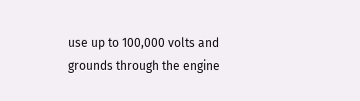use up to 100,000 volts and grounds through the engine